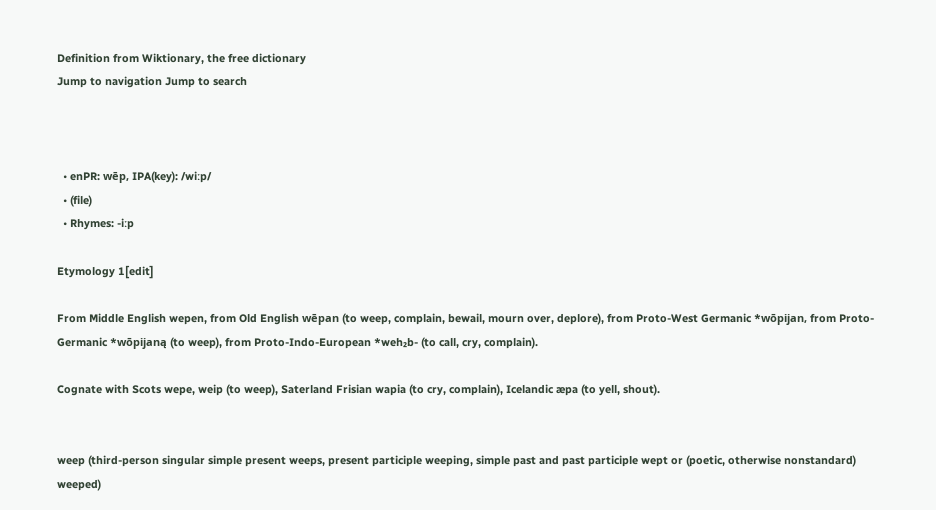Definition from Wiktionary, the free dictionary
Jump to navigation Jump to search



  • enPR: wēp, IPA(key): /wiːp/
  • (file)
  • Rhymes: -iːp

Etymology 1[edit]

From Middle English wepen, from Old English wēpan (to weep, complain, bewail, mourn over, deplore), from Proto-West Germanic *wōpijan, from Proto-Germanic *wōpijaną (to weep), from Proto-Indo-European *weh₂b- (to call, cry, complain).

Cognate with Scots wepe, weip (to weep), Saterland Frisian wapia (to cry, complain), Icelandic æpa (to yell, shout).


weep (third-person singular simple present weeps, present participle weeping, simple past and past participle wept or (poetic, otherwise nonstandard) weeped)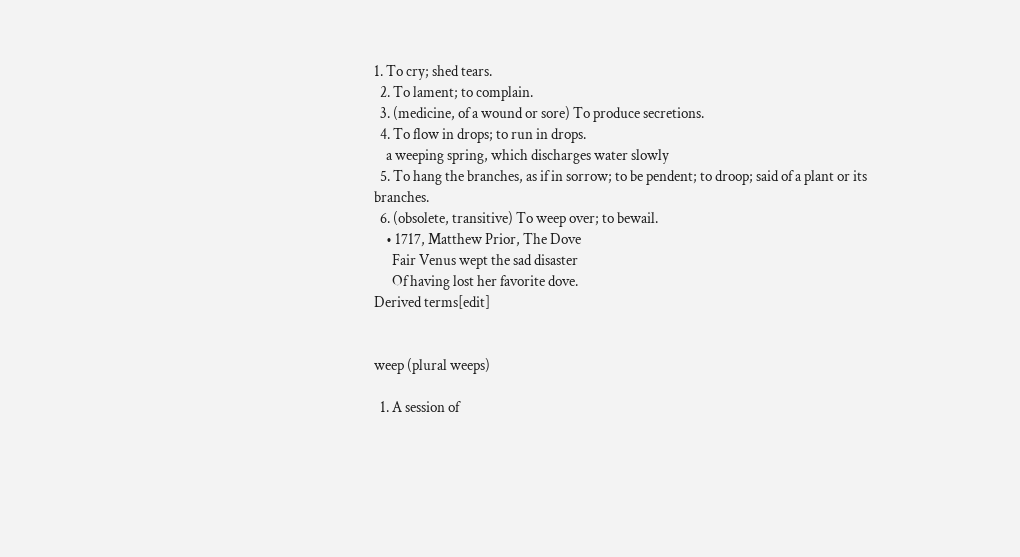1. To cry; shed tears.
  2. To lament; to complain.
  3. (medicine, of a wound or sore) To produce secretions.
  4. To flow in drops; to run in drops.
    a weeping spring, which discharges water slowly
  5. To hang the branches, as if in sorrow; to be pendent; to droop; said of a plant or its branches.
  6. (obsolete, transitive) To weep over; to bewail.
    • 1717, Matthew Prior, The Dove
      Fair Venus wept the sad disaster
      Of having lost her favorite dove.
Derived terms[edit]


weep (plural weeps)

  1. A session of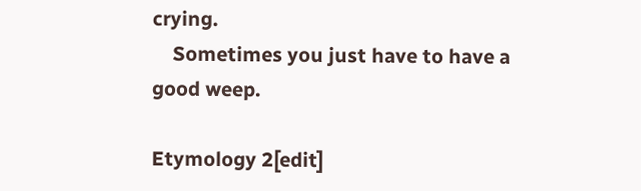crying.
    Sometimes you just have to have a good weep.

Etymology 2[edit]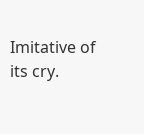Imitative of its cry.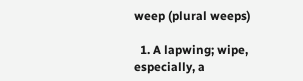weep (plural weeps)

  1. A lapwing; wipe, especially, a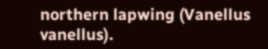northern lapwing (Vanellus vanellus).